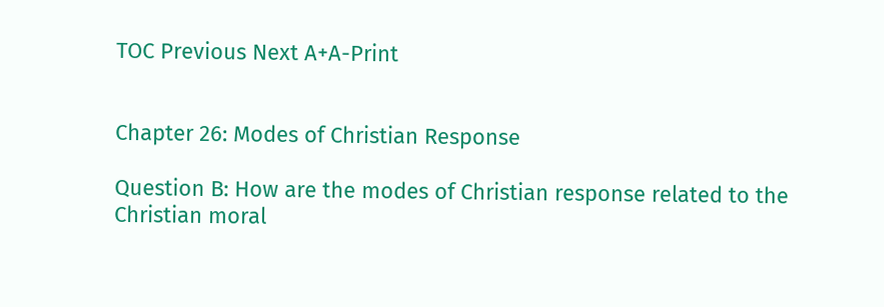TOC Previous Next A+A-Print


Chapter 26: Modes of Christian Response

Question B: How are the modes of Christian response related to the Christian moral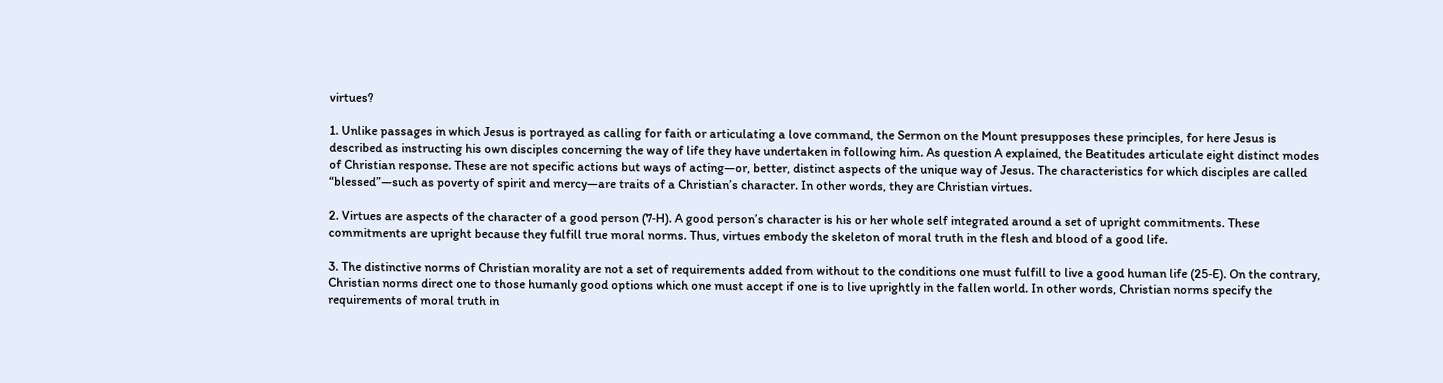virtues?

1. Unlike passages in which Jesus is portrayed as calling for faith or articulating a love command, the Sermon on the Mount presupposes these principles, for here Jesus is described as instructing his own disciples concerning the way of life they have undertaken in following him. As question A explained, the Beatitudes articulate eight distinct modes of Christian response. These are not specific actions but ways of acting—or, better, distinct aspects of the unique way of Jesus. The characteristics for which disciples are called “blessed”—such as poverty of spirit and mercy—are traits of a Christian’s character. In other words, they are Christian virtues.

2. Virtues are aspects of the character of a good person (7‑H). A good person’s character is his or her whole self integrated around a set of upright commitments. These commitments are upright because they fulfill true moral norms. Thus, virtues embody the skeleton of moral truth in the flesh and blood of a good life.

3. The distinctive norms of Christian morality are not a set of requirements added from without to the conditions one must fulfill to live a good human life (25‑E). On the contrary, Christian norms direct one to those humanly good options which one must accept if one is to live uprightly in the fallen world. In other words, Christian norms specify the requirements of moral truth in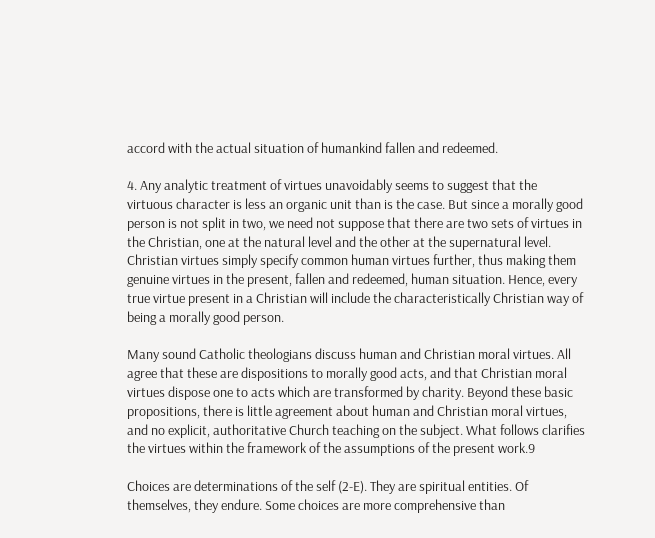accord with the actual situation of humankind fallen and redeemed.

4. Any analytic treatment of virtues unavoidably seems to suggest that the virtuous character is less an organic unit than is the case. But since a morally good person is not split in two, we need not suppose that there are two sets of virtues in the Christian, one at the natural level and the other at the supernatural level. Christian virtues simply specify common human virtues further, thus making them genuine virtues in the present, fallen and redeemed, human situation. Hence, every true virtue present in a Christian will include the characteristically Christian way of being a morally good person.

Many sound Catholic theologians discuss human and Christian moral virtues. All agree that these are dispositions to morally good acts, and that Christian moral virtues dispose one to acts which are transformed by charity. Beyond these basic propositions, there is little agreement about human and Christian moral virtues, and no explicit, authoritative Church teaching on the subject. What follows clarifies the virtues within the framework of the assumptions of the present work.9

Choices are determinations of the self (2‑E). They are spiritual entities. Of themselves, they endure. Some choices are more comprehensive than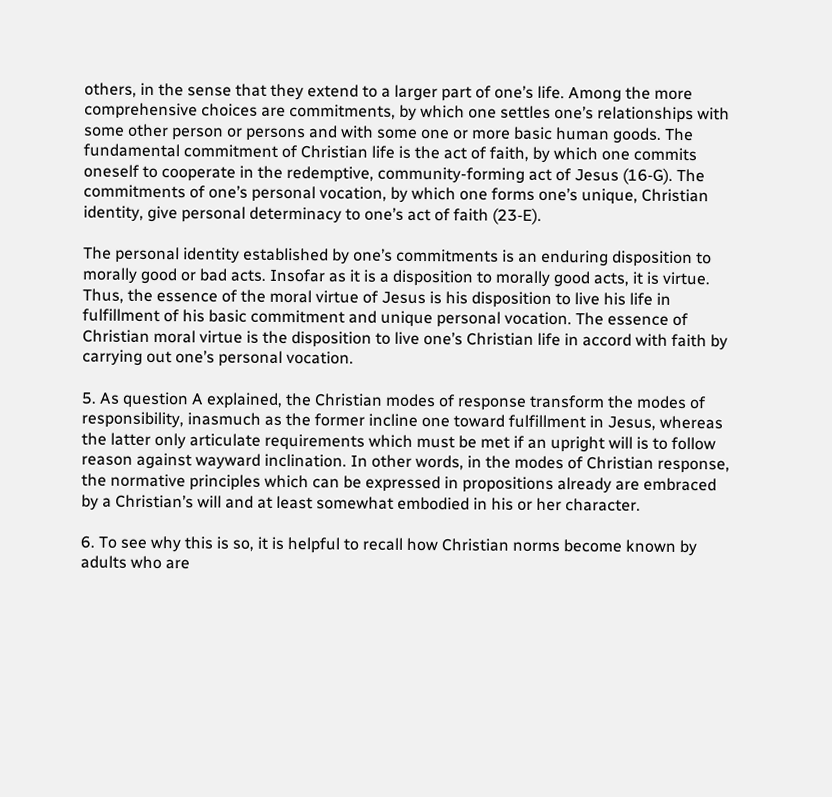others, in the sense that they extend to a larger part of one’s life. Among the more comprehensive choices are commitments, by which one settles one’s relationships with some other person or persons and with some one or more basic human goods. The fundamental commitment of Christian life is the act of faith, by which one commits oneself to cooperate in the redemptive, community-forming act of Jesus (16‑G). The commitments of one’s personal vocation, by which one forms one’s unique, Christian identity, give personal determinacy to one’s act of faith (23‑E).

The personal identity established by one’s commitments is an enduring disposition to morally good or bad acts. Insofar as it is a disposition to morally good acts, it is virtue. Thus, the essence of the moral virtue of Jesus is his disposition to live his life in fulfillment of his basic commitment and unique personal vocation. The essence of Christian moral virtue is the disposition to live one’s Christian life in accord with faith by carrying out one’s personal vocation.

5. As question A explained, the Christian modes of response transform the modes of responsibility, inasmuch as the former incline one toward fulfillment in Jesus, whereas the latter only articulate requirements which must be met if an upright will is to follow reason against wayward inclination. In other words, in the modes of Christian response, the normative principles which can be expressed in propositions already are embraced by a Christian’s will and at least somewhat embodied in his or her character.

6. To see why this is so, it is helpful to recall how Christian norms become known by adults who are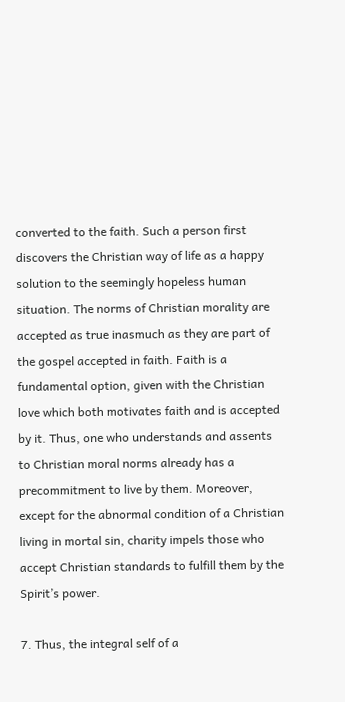converted to the faith. Such a person first discovers the Christian way of life as a happy solution to the seemingly hopeless human situation. The norms of Christian morality are accepted as true inasmuch as they are part of the gospel accepted in faith. Faith is a fundamental option, given with the Christian love which both motivates faith and is accepted by it. Thus, one who understands and assents to Christian moral norms already has a precommitment to live by them. Moreover, except for the abnormal condition of a Christian living in mortal sin, charity impels those who accept Christian standards to fulfill them by the Spirit’s power.

7. Thus, the integral self of a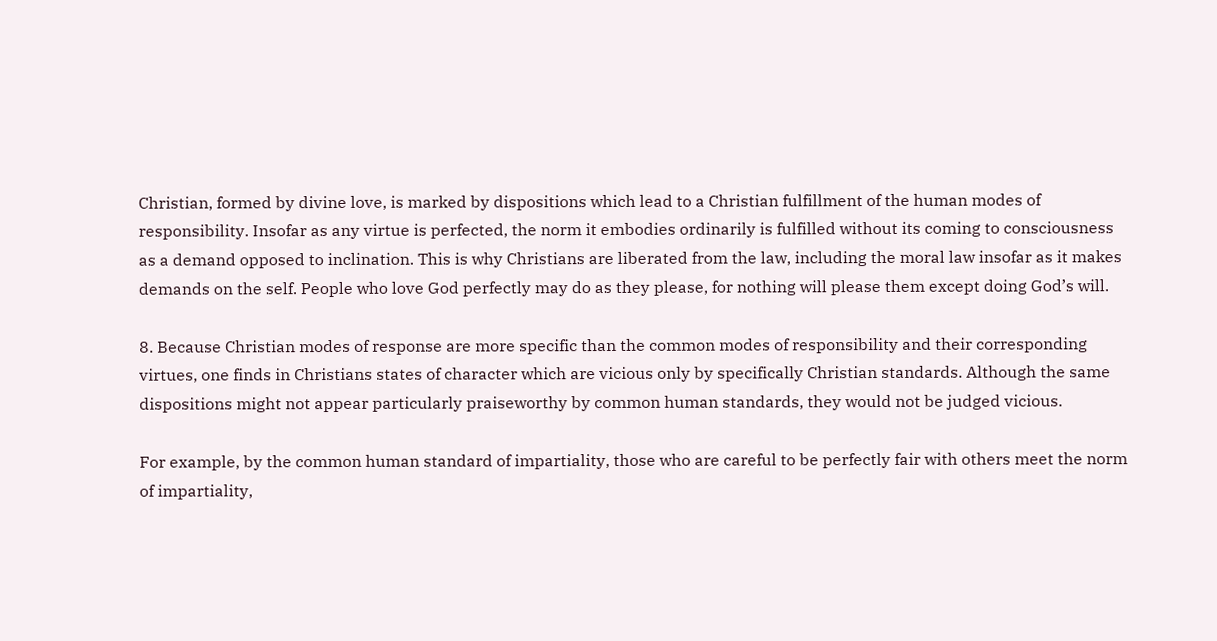Christian, formed by divine love, is marked by dispositions which lead to a Christian fulfillment of the human modes of responsibility. Insofar as any virtue is perfected, the norm it embodies ordinarily is fulfilled without its coming to consciousness as a demand opposed to inclination. This is why Christians are liberated from the law, including the moral law insofar as it makes demands on the self. People who love God perfectly may do as they please, for nothing will please them except doing God’s will.

8. Because Christian modes of response are more specific than the common modes of responsibility and their corresponding virtues, one finds in Christians states of character which are vicious only by specifically Christian standards. Although the same dispositions might not appear particularly praiseworthy by common human standards, they would not be judged vicious.

For example, by the common human standard of impartiality, those who are careful to be perfectly fair with others meet the norm of impartiality,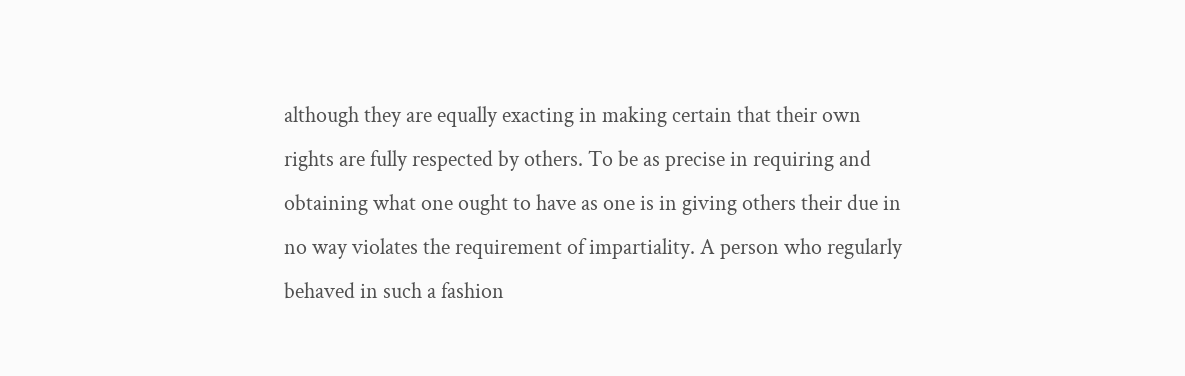although they are equally exacting in making certain that their own rights are fully respected by others. To be as precise in requiring and obtaining what one ought to have as one is in giving others their due in no way violates the requirement of impartiality. A person who regularly behaved in such a fashion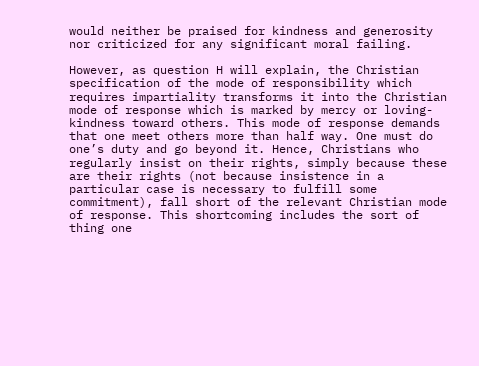would neither be praised for kindness and generosity nor criticized for any significant moral failing.

However, as question H will explain, the Christian specification of the mode of responsibility which requires impartiality transforms it into the Christian mode of response which is marked by mercy or loving-kindness toward others. This mode of response demands that one meet others more than half way. One must do one’s duty and go beyond it. Hence, Christians who regularly insist on their rights, simply because these are their rights (not because insistence in a particular case is necessary to fulfill some commitment), fall short of the relevant Christian mode of response. This shortcoming includes the sort of thing one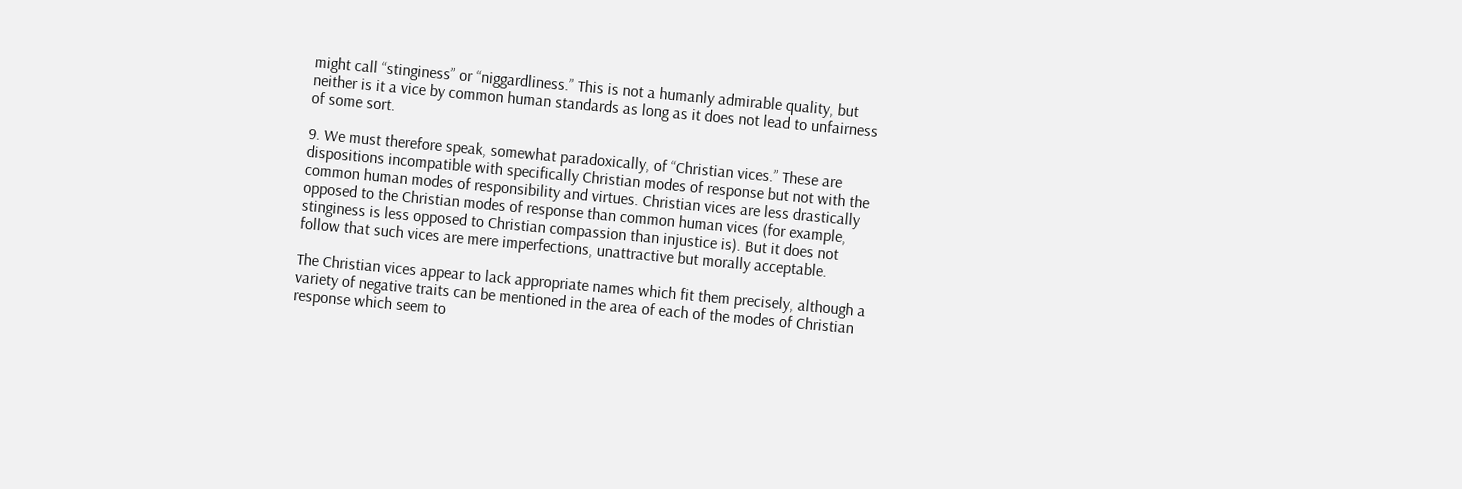might call “stinginess” or “niggardliness.” This is not a humanly admirable quality, but neither is it a vice by common human standards as long as it does not lead to unfairness of some sort.

9. We must therefore speak, somewhat paradoxically, of “Christian vices.” These are dispositions incompatible with specifically Christian modes of response but not with the common human modes of responsibility and virtues. Christian vices are less drastically opposed to the Christian modes of response than common human vices (for example, stinginess is less opposed to Christian compassion than injustice is). But it does not follow that such vices are mere imperfections, unattractive but morally acceptable.

The Christian vices appear to lack appropriate names which fit them precisely, although a variety of negative traits can be mentioned in the area of each of the modes of Christian response which seem to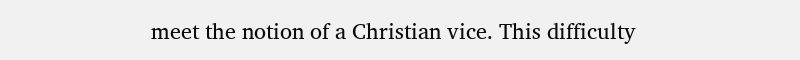meet the notion of a Christian vice. This difficulty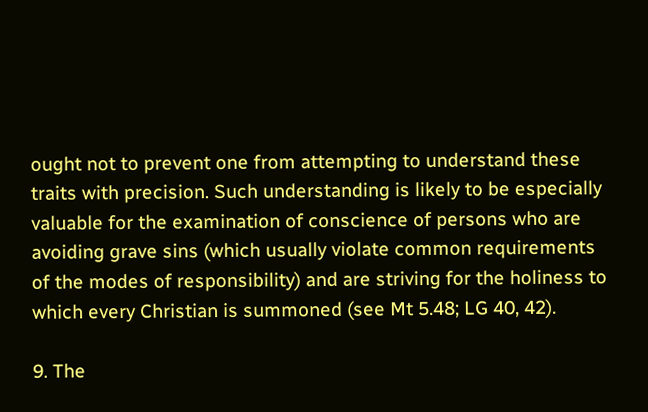ought not to prevent one from attempting to understand these traits with precision. Such understanding is likely to be especially valuable for the examination of conscience of persons who are avoiding grave sins (which usually violate common requirements of the modes of responsibility) and are striving for the holiness to which every Christian is summoned (see Mt 5.48; LG 40, 42).

9. The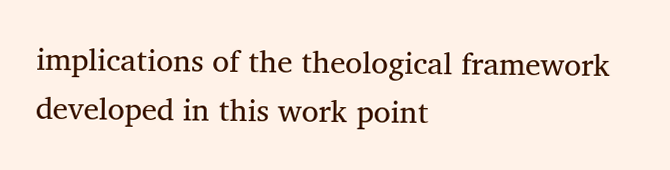implications of the theological framework developed in this work point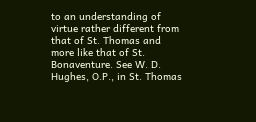to an understanding of virtue rather different from that of St. Thomas and more like that of St. Bonaventure. See W. D. Hughes, O.P., in St. Thomas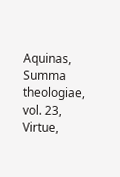Aquinas, Summa theologiae, vol. 23, Virtue,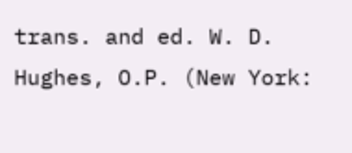trans. and ed. W. D. Hughes, O.P. (New York: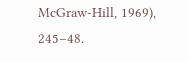McGraw-Hill, 1969), 245–48.